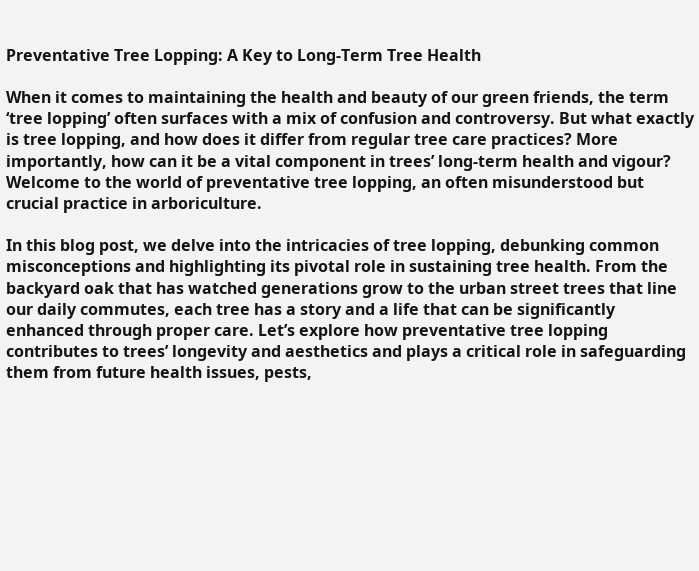Preventative Tree Lopping: A Key to Long-Term Tree Health

When it comes to maintaining the health and beauty of our green friends, the term ‘tree lopping’ often surfaces with a mix of confusion and controversy. But what exactly is tree lopping, and how does it differ from regular tree care practices? More importantly, how can it be a vital component in trees’ long-term health and vigour? Welcome to the world of preventative tree lopping, an often misunderstood but crucial practice in arboriculture.

In this blog post, we delve into the intricacies of tree lopping, debunking common misconceptions and highlighting its pivotal role in sustaining tree health. From the backyard oak that has watched generations grow to the urban street trees that line our daily commutes, each tree has a story and a life that can be significantly enhanced through proper care. Let’s explore how preventative tree lopping contributes to trees’ longevity and aesthetics and plays a critical role in safeguarding them from future health issues, pests,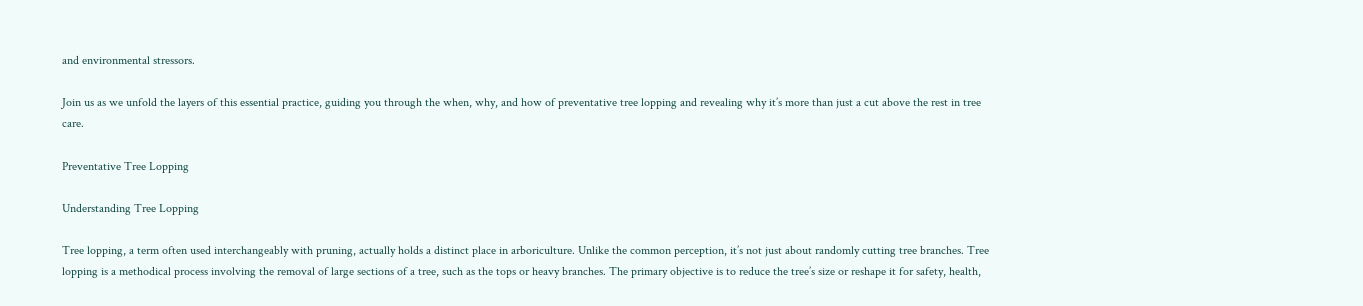and environmental stressors.

Join us as we unfold the layers of this essential practice, guiding you through the when, why, and how of preventative tree lopping and revealing why it’s more than just a cut above the rest in tree care.

Preventative Tree Lopping

Understanding Tree Lopping

Tree lopping, a term often used interchangeably with pruning, actually holds a distinct place in arboriculture. Unlike the common perception, it’s not just about randomly cutting tree branches. Tree lopping is a methodical process involving the removal of large sections of a tree, such as the tops or heavy branches. The primary objective is to reduce the tree’s size or reshape it for safety, health,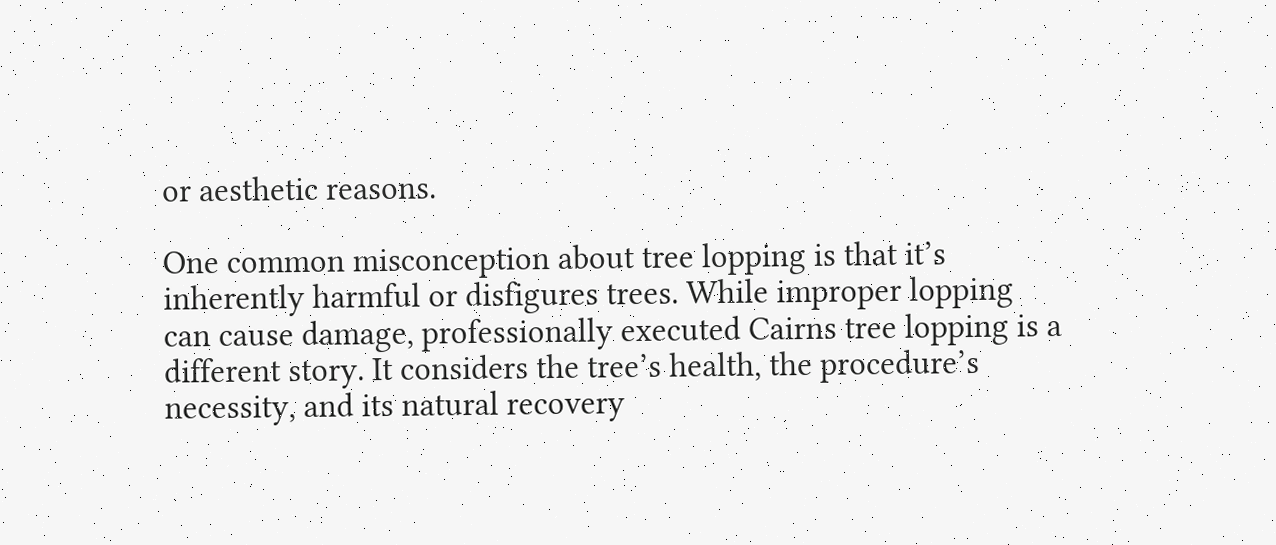or aesthetic reasons.

One common misconception about tree lopping is that it’s inherently harmful or disfigures trees. While improper lopping can cause damage, professionally executed Cairns tree lopping is a different story. It considers the tree’s health, the procedure’s necessity, and its natural recovery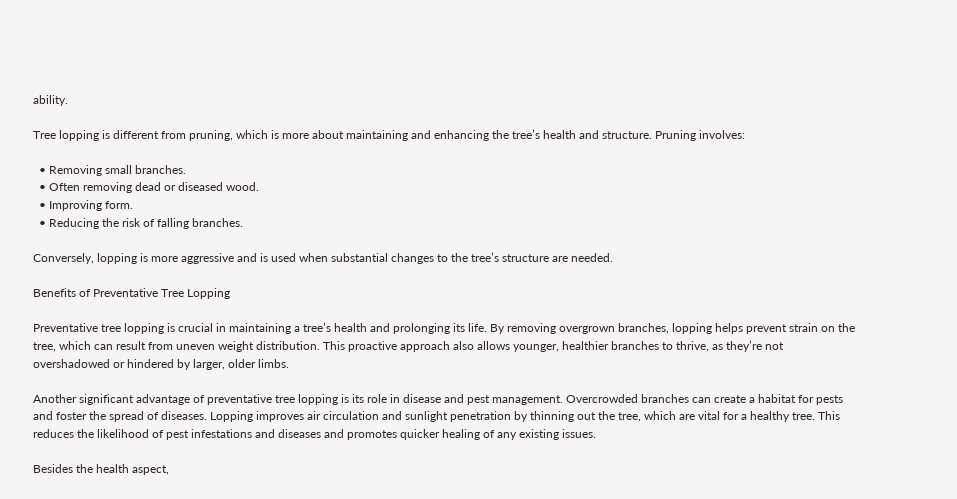ability.

Tree lopping is different from pruning, which is more about maintaining and enhancing the tree’s health and structure. Pruning involves:

  • Removing small branches.
  • Often removing dead or diseased wood.
  • Improving form.
  • Reducing the risk of falling branches.

Conversely, lopping is more aggressive and is used when substantial changes to the tree’s structure are needed.

Benefits of Preventative Tree Lopping

Preventative tree lopping is crucial in maintaining a tree’s health and prolonging its life. By removing overgrown branches, lopping helps prevent strain on the tree, which can result from uneven weight distribution. This proactive approach also allows younger, healthier branches to thrive, as they’re not overshadowed or hindered by larger, older limbs.

Another significant advantage of preventative tree lopping is its role in disease and pest management. Overcrowded branches can create a habitat for pests and foster the spread of diseases. Lopping improves air circulation and sunlight penetration by thinning out the tree, which are vital for a healthy tree. This reduces the likelihood of pest infestations and diseases and promotes quicker healing of any existing issues.

Besides the health aspect,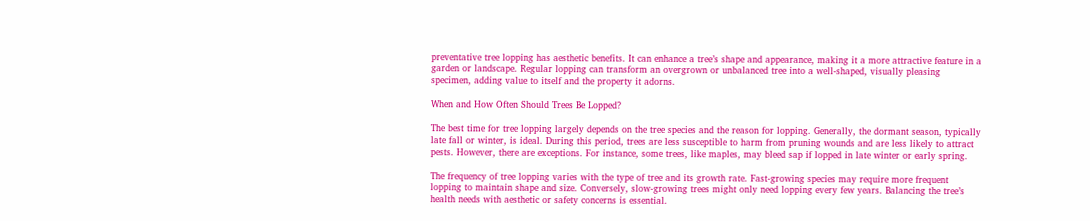preventative tree lopping has aesthetic benefits. It can enhance a tree’s shape and appearance, making it a more attractive feature in a garden or landscape. Regular lopping can transform an overgrown or unbalanced tree into a well-shaped, visually pleasing specimen, adding value to itself and the property it adorns.

When and How Often Should Trees Be Lopped?

The best time for tree lopping largely depends on the tree species and the reason for lopping. Generally, the dormant season, typically late fall or winter, is ideal. During this period, trees are less susceptible to harm from pruning wounds and are less likely to attract pests. However, there are exceptions. For instance, some trees, like maples, may bleed sap if lopped in late winter or early spring.

The frequency of tree lopping varies with the type of tree and its growth rate. Fast-growing species may require more frequent lopping to maintain shape and size. Conversely, slow-growing trees might only need lopping every few years. Balancing the tree’s health needs with aesthetic or safety concerns is essential.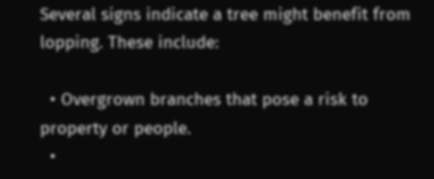Several signs indicate a tree might benefit from lopping. These include:

  • Overgrown branches that pose a risk to property or people.
  •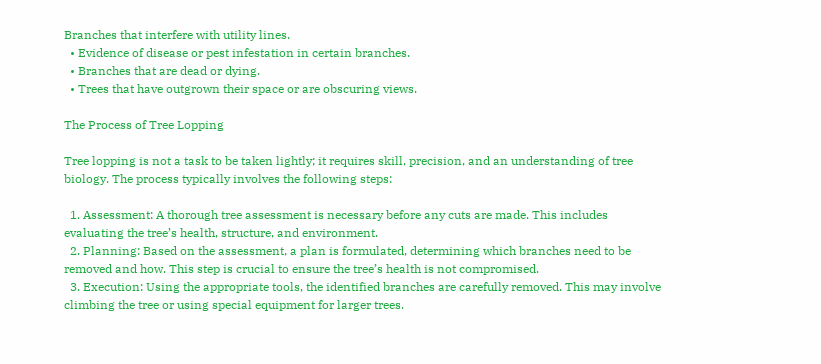Branches that interfere with utility lines.
  • Evidence of disease or pest infestation in certain branches.
  • Branches that are dead or dying.
  • Trees that have outgrown their space or are obscuring views.

The Process of Tree Lopping

Tree lopping is not a task to be taken lightly; it requires skill, precision, and an understanding of tree biology. The process typically involves the following steps:

  1. Assessment: A thorough tree assessment is necessary before any cuts are made. This includes evaluating the tree’s health, structure, and environment.
  2. Planning: Based on the assessment, a plan is formulated, determining which branches need to be removed and how. This step is crucial to ensure the tree’s health is not compromised.
  3. Execution: Using the appropriate tools, the identified branches are carefully removed. This may involve climbing the tree or using special equipment for larger trees.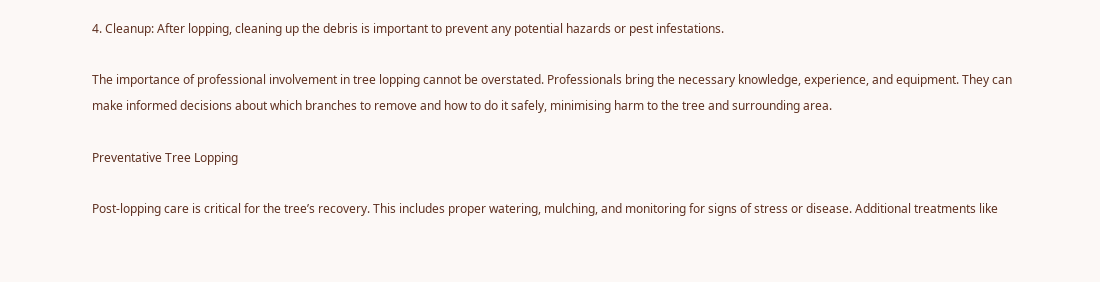4. Cleanup: After lopping, cleaning up the debris is important to prevent any potential hazards or pest infestations.

The importance of professional involvement in tree lopping cannot be overstated. Professionals bring the necessary knowledge, experience, and equipment. They can make informed decisions about which branches to remove and how to do it safely, minimising harm to the tree and surrounding area.

Preventative Tree Lopping

Post-lopping care is critical for the tree’s recovery. This includes proper watering, mulching, and monitoring for signs of stress or disease. Additional treatments like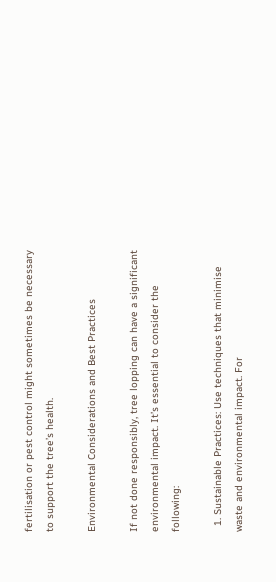fertilisation or pest control might sometimes be necessary to support the tree’s health.

Environmental Considerations and Best Practices

If not done responsibly, tree lopping can have a significant environmental impact. It’s essential to consider the following:

  1. Sustainable Practices: Use techniques that minimise waste and environmental impact. For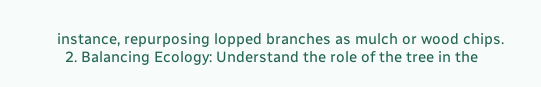instance, repurposing lopped branches as mulch or wood chips.
  2. Balancing Ecology: Understand the role of the tree in the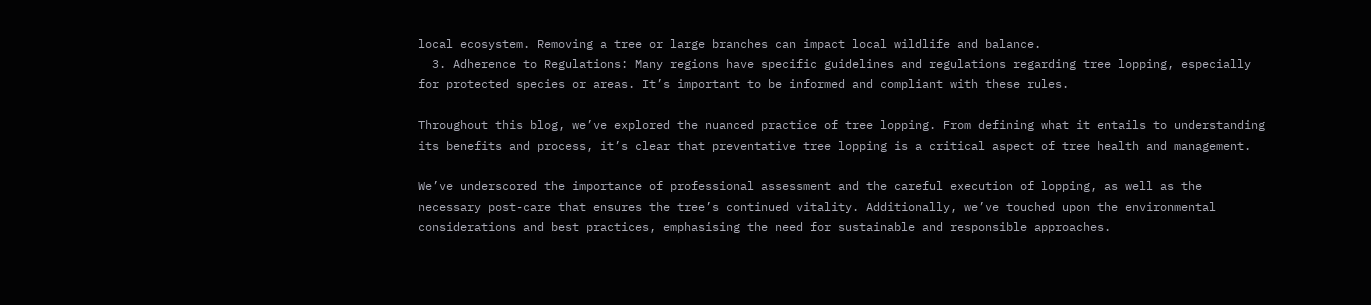local ecosystem. Removing a tree or large branches can impact local wildlife and balance.
  3. Adherence to Regulations: Many regions have specific guidelines and regulations regarding tree lopping, especially for protected species or areas. It’s important to be informed and compliant with these rules.

Throughout this blog, we’ve explored the nuanced practice of tree lopping. From defining what it entails to understanding its benefits and process, it’s clear that preventative tree lopping is a critical aspect of tree health and management.

We’ve underscored the importance of professional assessment and the careful execution of lopping, as well as the necessary post-care that ensures the tree’s continued vitality. Additionally, we’ve touched upon the environmental considerations and best practices, emphasising the need for sustainable and responsible approaches.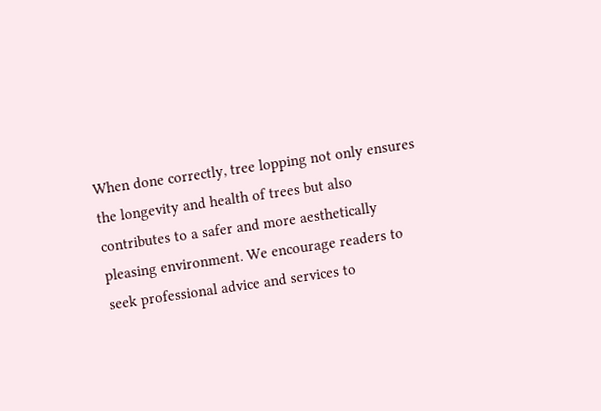When done correctly, tree lopping not only ensures the longevity and health of trees but also contributes to a safer and more aesthetically pleasing environment. We encourage readers to seek professional advice and services to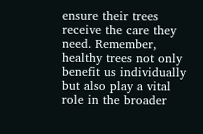ensure their trees receive the care they need. Remember, healthy trees not only benefit us individually but also play a vital role in the broader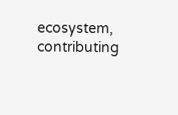ecosystem, contributing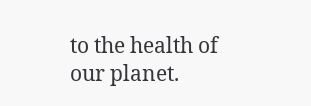to the health of our planet.